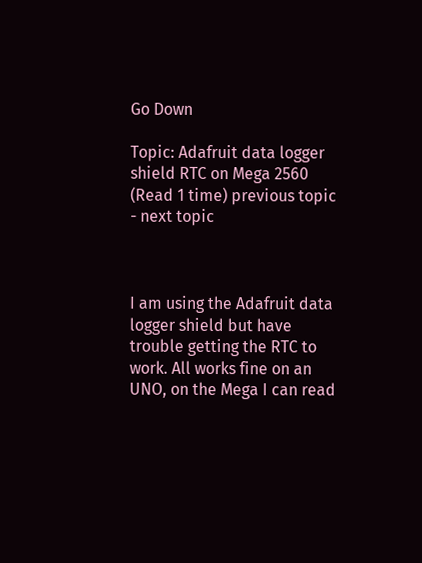Go Down

Topic: Adafruit data logger shield RTC on Mega 2560 (Read 1 time) previous topic - next topic



I am using the Adafruit data logger shield but have trouble getting the RTC to work. All works fine on an UNO, on the Mega I can read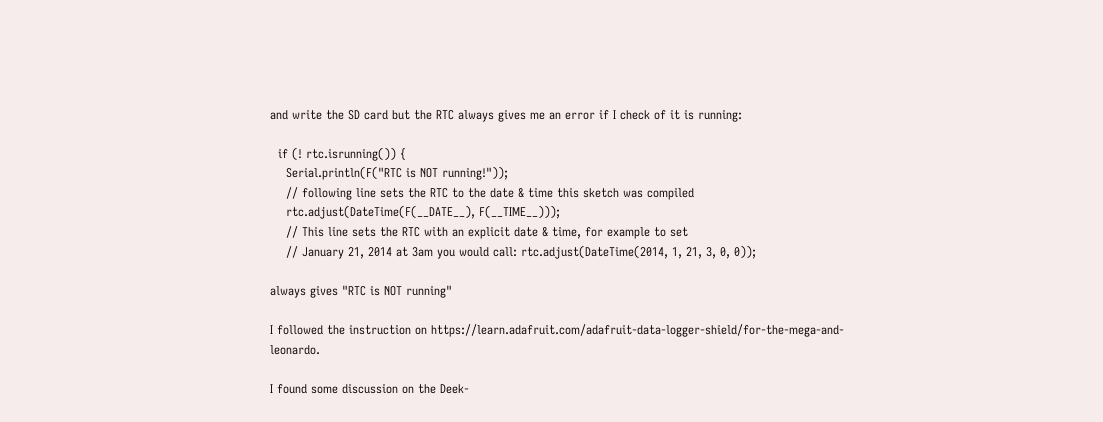and write the SD card but the RTC always gives me an error if I check of it is running:

  if (! rtc.isrunning()) {
    Serial.println(F("RTC is NOT running!"));
    // following line sets the RTC to the date & time this sketch was compiled
    rtc.adjust(DateTime(F(__DATE__), F(__TIME__)));
    // This line sets the RTC with an explicit date & time, for example to set
    // January 21, 2014 at 3am you would call: rtc.adjust(DateTime(2014, 1, 21, 3, 0, 0));

always gives "RTC is NOT running"

I followed the instruction on https://learn.adafruit.com/adafruit-data-logger-shield/for-the-mega-and-leonardo.

I found some discussion on the Deek-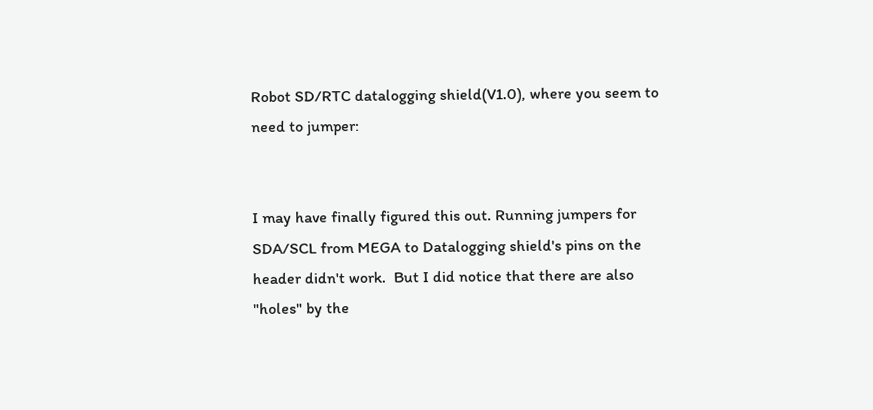Robot SD/RTC datalogging shield(V1.0), where you seem to need to jumper:


I may have finally figured this out. Running jumpers for SDA/SCL from MEGA to Datalogging shield's pins on the header didn't work.  But I did notice that there are also "holes" by the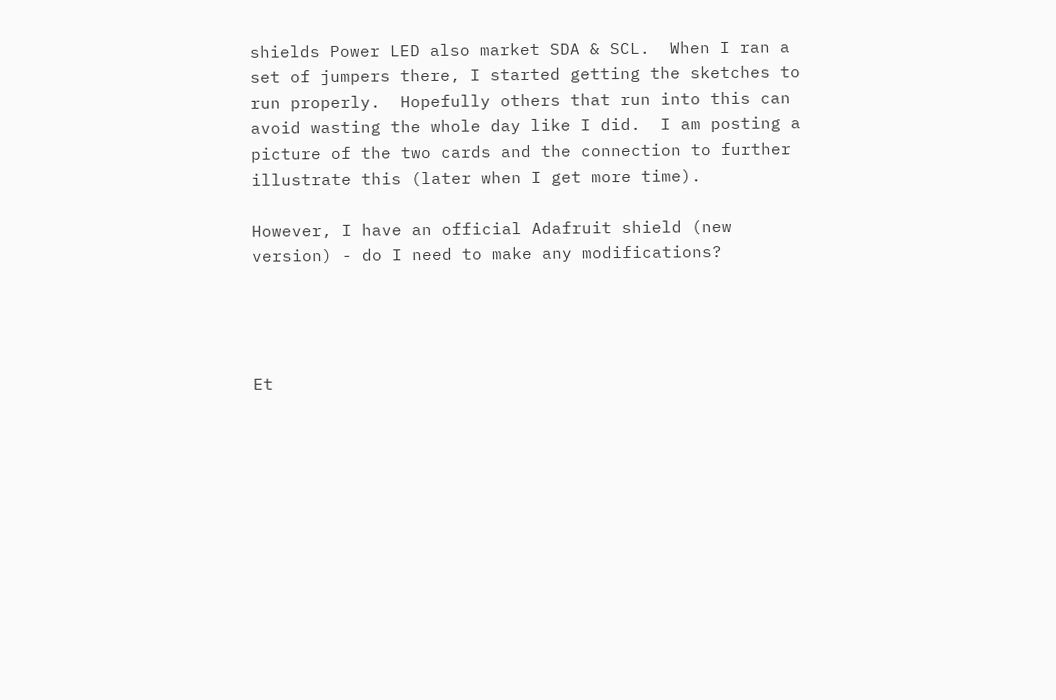shields Power LED also market SDA & SCL.  When I ran a set of jumpers there, I started getting the sketches to run properly.  Hopefully others that run into this can avoid wasting the whole day like I did.  I am posting a picture of the two cards and the connection to further illustrate this (later when I get more time).

However, I have an official Adafruit shield (new version) - do I need to make any modifications?




Et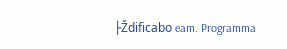├Ždificabo eam. Programma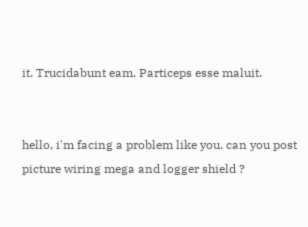it. Trucidabunt eam. Particeps esse maluit.


hello, i'm facing a problem like you. can you post picture wiring mega and logger shield ?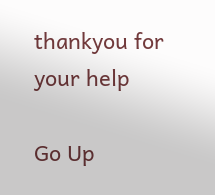thankyou for your help

Go Up